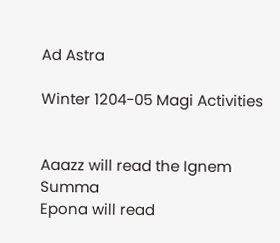Ad Astra

Winter 1204-05 Magi Activities


Aaazz will read the Ignem Summa
Epona will read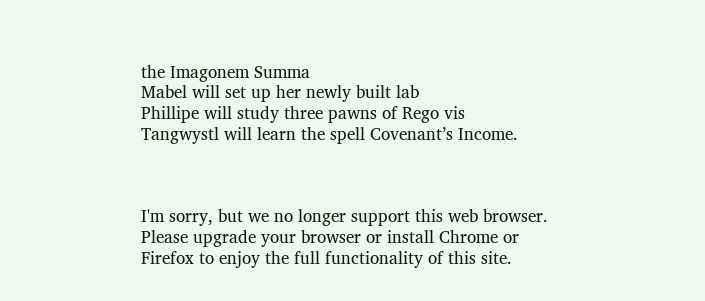the Imagonem Summa
Mabel will set up her newly built lab
Phillipe will study three pawns of Rego vis
Tangwystl will learn the spell Covenant’s Income.



I'm sorry, but we no longer support this web browser. Please upgrade your browser or install Chrome or Firefox to enjoy the full functionality of this site.